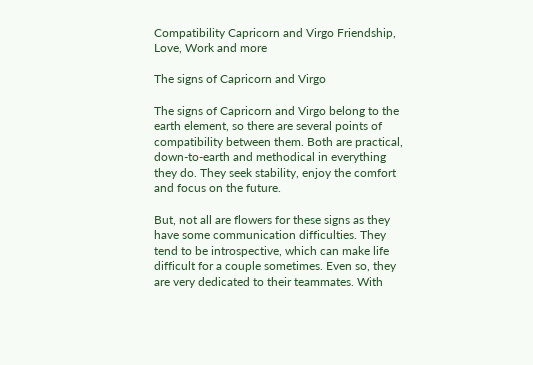Compatibility Capricorn and Virgo Friendship, Love, Work and more

The signs of Capricorn and Virgo

The signs of Capricorn and Virgo belong to the earth element, so there are several points of compatibility between them. Both are practical, down-to-earth and methodical in everything they do. They seek stability, enjoy the comfort and focus on the future.

But, not all are flowers for these signs as they have some communication difficulties. They tend to be introspective, which can make life difficult for a couple sometimes. Even so, they are very dedicated to their teammates. With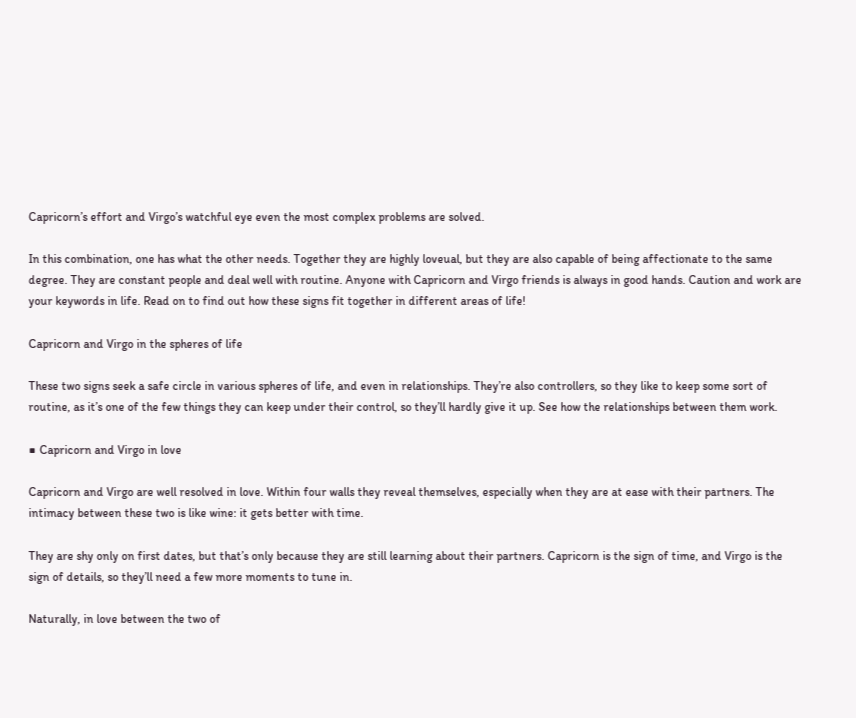Capricorn’s effort and Virgo’s watchful eye even the most complex problems are solved.

In this combination, one has what the other needs. Together they are highly loveual, but they are also capable of being affectionate to the same degree. They are constant people and deal well with routine. Anyone with Capricorn and Virgo friends is always in good hands. Caution and work are your keywords in life. Read on to find out how these signs fit together in different areas of life!

Capricorn and Virgo in the spheres of life

These two signs seek a safe circle in various spheres of life, and even in relationships. They’re also controllers, so they like to keep some sort of routine, as it’s one of the few things they can keep under their control, so they’ll hardly give it up. See how the relationships between them work.

■ Capricorn and Virgo in love

Capricorn and Virgo are well resolved in love. Within four walls they reveal themselves, especially when they are at ease with their partners. The intimacy between these two is like wine: it gets better with time.

They are shy only on first dates, but that’s only because they are still learning about their partners. Capricorn is the sign of time, and Virgo is the sign of details, so they’ll need a few more moments to tune in.

Naturally, in love between the two of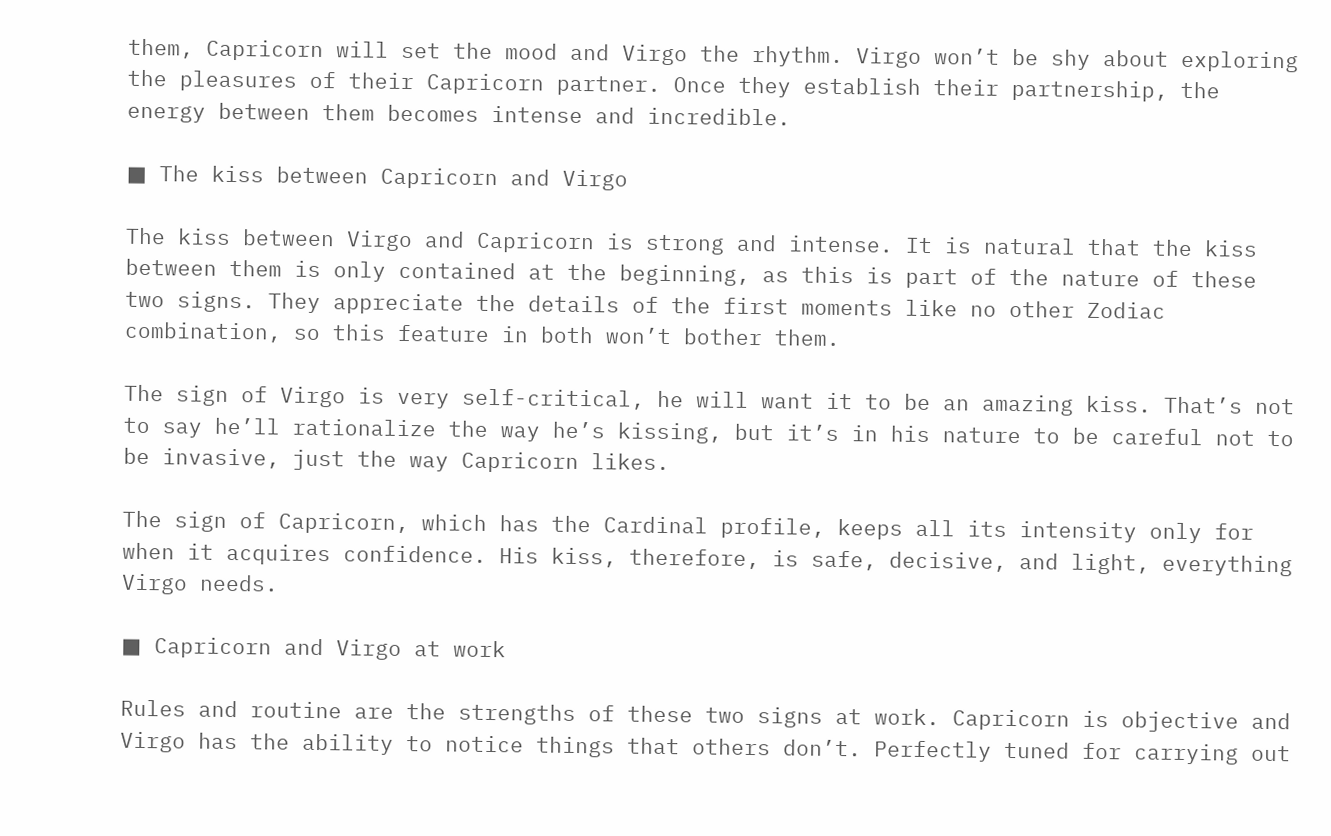them, Capricorn will set the mood and Virgo the rhythm. Virgo won’t be shy about exploring the pleasures of their Capricorn partner. Once they establish their partnership, the energy between them becomes intense and incredible.

■ The kiss between Capricorn and Virgo

The kiss between Virgo and Capricorn is strong and intense. It is natural that the kiss between them is only contained at the beginning, as this is part of the nature of these two signs. They appreciate the details of the first moments like no other Zodiac combination, so this feature in both won’t bother them.

The sign of Virgo is very self-critical, he will want it to be an amazing kiss. That’s not to say he’ll rationalize the way he’s kissing, but it’s in his nature to be careful not to be invasive, just the way Capricorn likes.

The sign of Capricorn, which has the Cardinal profile, keeps all its intensity only for when it acquires confidence. His kiss, therefore, is safe, decisive, and light, everything Virgo needs.

■ Capricorn and Virgo at work

Rules and routine are the strengths of these two signs at work. Capricorn is objective and Virgo has the ability to notice things that others don’t. Perfectly tuned for carrying out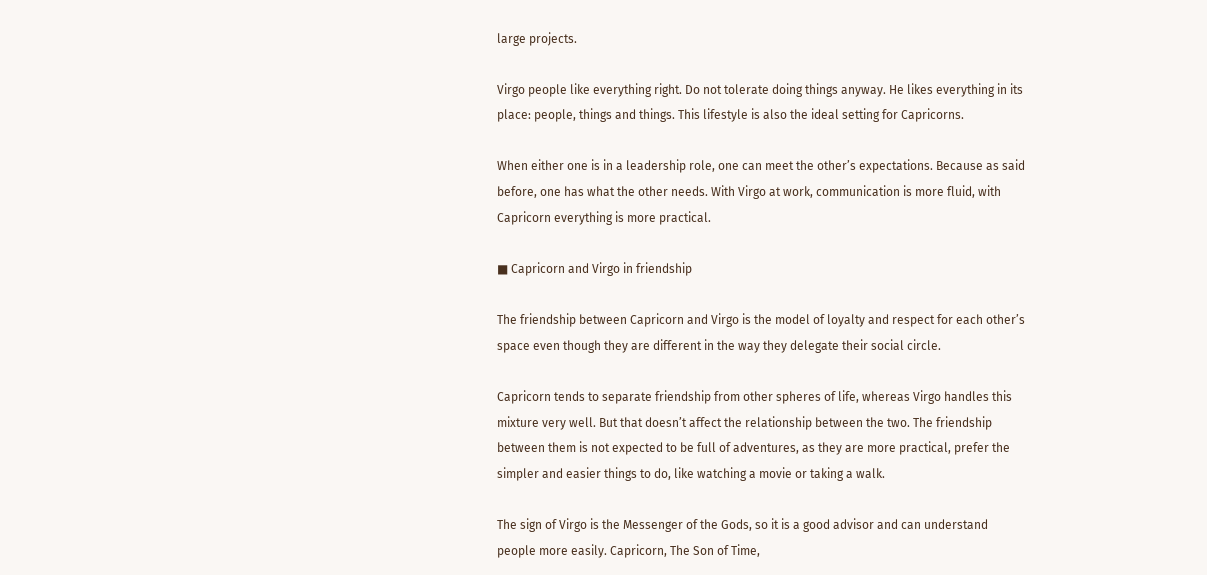large projects.

Virgo people like everything right. Do not tolerate doing things anyway. He likes everything in its place: people, things and things. This lifestyle is also the ideal setting for Capricorns.

When either one is in a leadership role, one can meet the other’s expectations. Because as said before, one has what the other needs. With Virgo at work, communication is more fluid, with Capricorn everything is more practical.

■ Capricorn and Virgo in friendship

The friendship between Capricorn and Virgo is the model of loyalty and respect for each other’s space even though they are different in the way they delegate their social circle.

Capricorn tends to separate friendship from other spheres of life, whereas Virgo handles this mixture very well. But that doesn’t affect the relationship between the two. The friendship between them is not expected to be full of adventures, as they are more practical, prefer the simpler and easier things to do, like watching a movie or taking a walk.

The sign of Virgo is the Messenger of the Gods, so it is a good advisor and can understand people more easily. Capricorn, The Son of Time,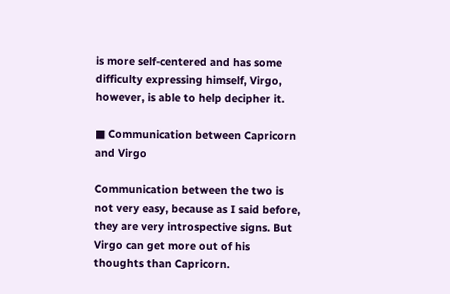is more self-centered and has some difficulty expressing himself, Virgo, however, is able to help decipher it.

■ Communication between Capricorn and Virgo

Communication between the two is not very easy, because as I said before, they are very introspective signs. But Virgo can get more out of his thoughts than Capricorn.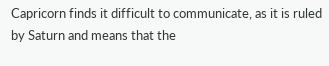Capricorn finds it difficult to communicate, as it is ruled by Saturn and means that the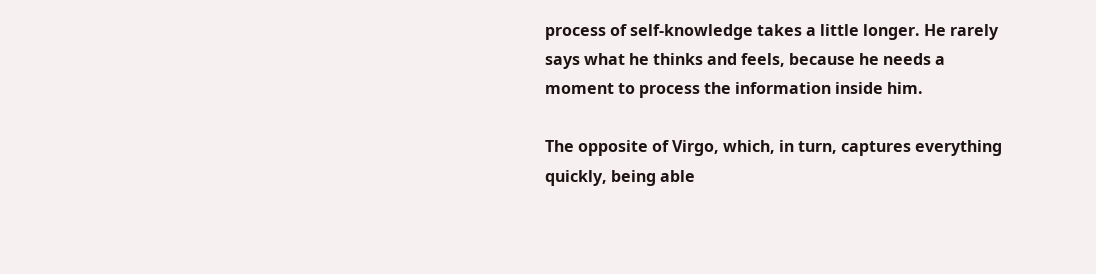process of self-knowledge takes a little longer. He rarely says what he thinks and feels, because he needs a moment to process the information inside him.

The opposite of Virgo, which, in turn, captures everything quickly, being able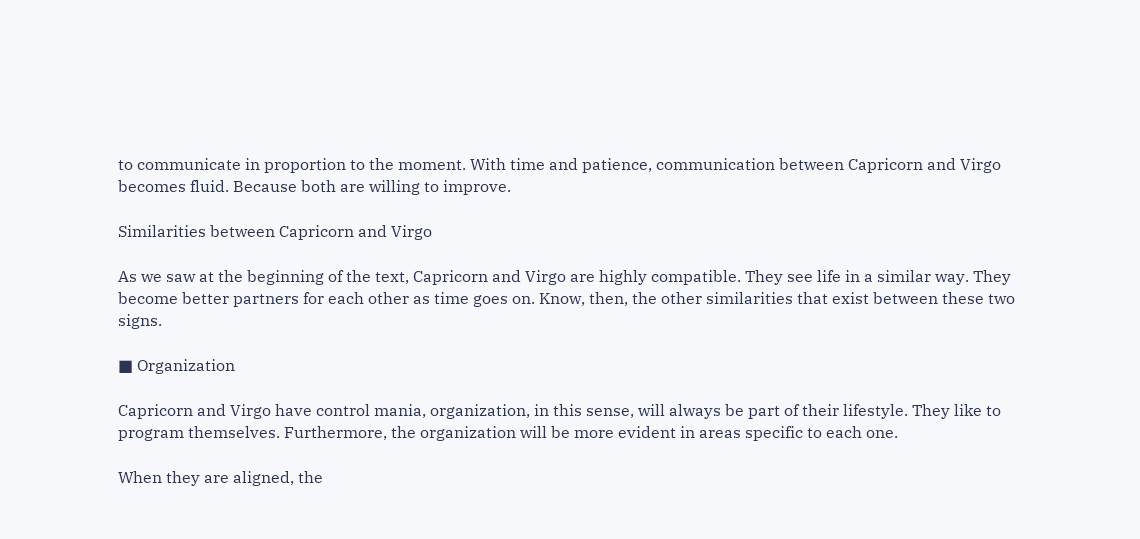to communicate in proportion to the moment. With time and patience, communication between Capricorn and Virgo becomes fluid. Because both are willing to improve.

Similarities between Capricorn and Virgo

As we saw at the beginning of the text, Capricorn and Virgo are highly compatible. They see life in a similar way. They become better partners for each other as time goes on. Know, then, the other similarities that exist between these two signs.

■ Organization

Capricorn and Virgo have control mania, organization, in this sense, will always be part of their lifestyle. They like to program themselves. Furthermore, the organization will be more evident in areas specific to each one.

When they are aligned, the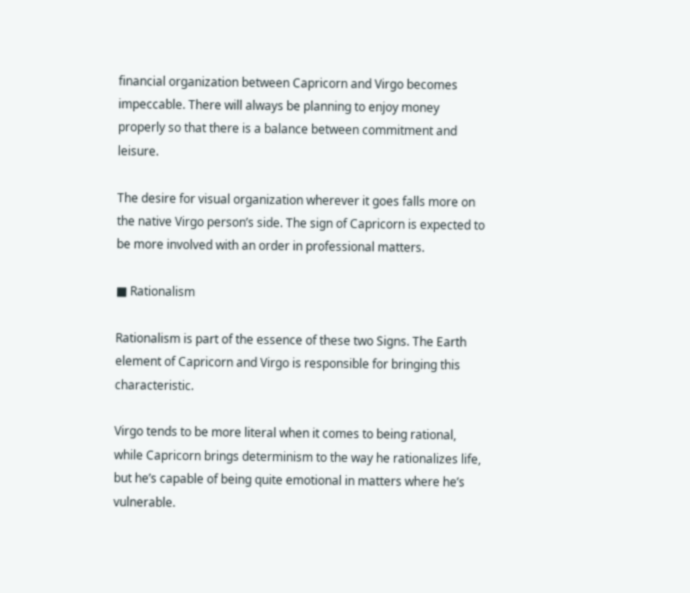financial organization between Capricorn and Virgo becomes impeccable. There will always be planning to enjoy money properly so that there is a balance between commitment and leisure.

The desire for visual organization wherever it goes falls more on the native Virgo person’s side. The sign of Capricorn is expected to be more involved with an order in professional matters.

■ Rationalism

Rationalism is part of the essence of these two Signs. The Earth element of Capricorn and Virgo is responsible for bringing this characteristic.

Virgo tends to be more literal when it comes to being rational, while Capricorn brings determinism to the way he rationalizes life, but he’s capable of being quite emotional in matters where he’s vulnerable.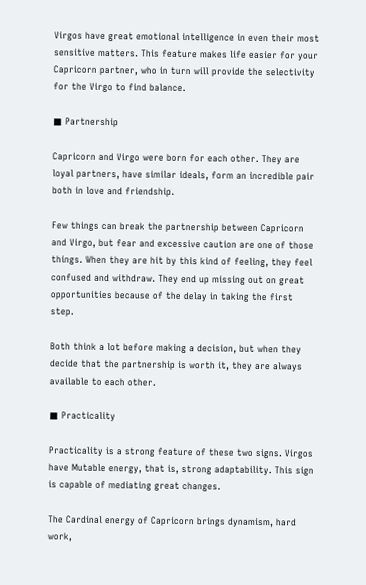Virgos have great emotional intelligence in even their most sensitive matters. This feature makes life easier for your Capricorn partner, who in turn will provide the selectivity for the Virgo to find balance.

■ Partnership

Capricorn and Virgo were born for each other. They are loyal partners, have similar ideals, form an incredible pair both in love and friendship.

Few things can break the partnership between Capricorn and Virgo, but fear and excessive caution are one of those things. When they are hit by this kind of feeling, they feel confused and withdraw. They end up missing out on great opportunities because of the delay in taking the first step.

Both think a lot before making a decision, but when they decide that the partnership is worth it, they are always available to each other.

■ Practicality

Practicality is a strong feature of these two signs. Virgos have Mutable energy, that is, strong adaptability. This sign is capable of mediating great changes.

The Cardinal energy of Capricorn brings dynamism, hard work,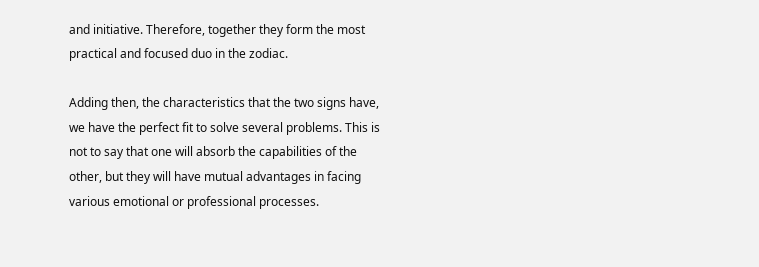and initiative. Therefore, together they form the most practical and focused duo in the zodiac.

Adding then, the characteristics that the two signs have, we have the perfect fit to solve several problems. This is not to say that one will absorb the capabilities of the other, but they will have mutual advantages in facing various emotional or professional processes.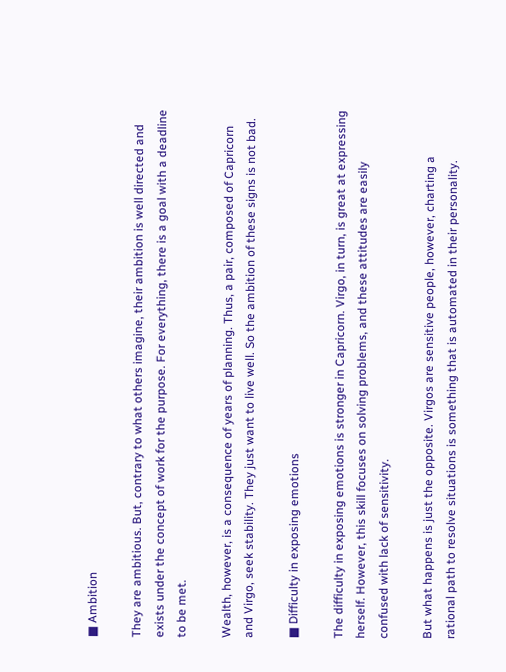■ Ambition

They are ambitious. But, contrary to what others imagine, their ambition is well directed and exists under the concept of work for the purpose. For everything, there is a goal with a deadline to be met.

Wealth, however, is a consequence of years of planning. Thus, a pair, composed of Capricorn and Virgo, seek stability. They just want to live well. So the ambition of these signs is not bad.

■ Difficulty in exposing emotions

The difficulty in exposing emotions is stronger in Capricorn. Virgo, in turn, is great at expressing herself. However, this skill focuses on solving problems, and these attitudes are easily confused with lack of sensitivity.

But what happens is just the opposite. Virgos are sensitive people, however, charting a rational path to resolve situations is something that is automated in their personality.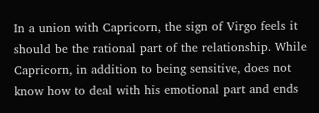In a union with Capricorn, the sign of Virgo feels it should be the rational part of the relationship. While Capricorn, in addition to being sensitive, does not know how to deal with his emotional part and ends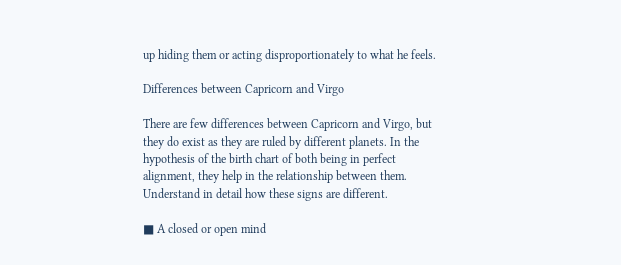up hiding them or acting disproportionately to what he feels.

Differences between Capricorn and Virgo

There are few differences between Capricorn and Virgo, but they do exist as they are ruled by different planets. In the hypothesis of the birth chart of both being in perfect alignment, they help in the relationship between them. Understand in detail how these signs are different.

■ A closed or open mind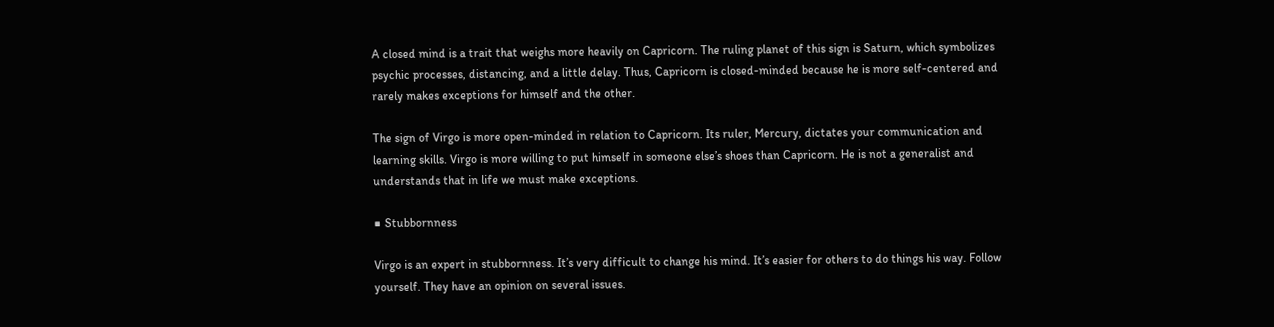A closed mind is a trait that weighs more heavily on Capricorn. The ruling planet of this sign is Saturn, which symbolizes psychic processes, distancing, and a little delay. Thus, Capricorn is closed-minded because he is more self-centered and rarely makes exceptions for himself and the other.

The sign of Virgo is more open-minded in relation to Capricorn. Its ruler, Mercury, dictates your communication and learning skills. Virgo is more willing to put himself in someone else’s shoes than Capricorn. He is not a generalist and understands that in life we must make exceptions.

■ Stubbornness

Virgo is an expert in stubbornness. It’s very difficult to change his mind. It’s easier for others to do things his way. Follow yourself. They have an opinion on several issues.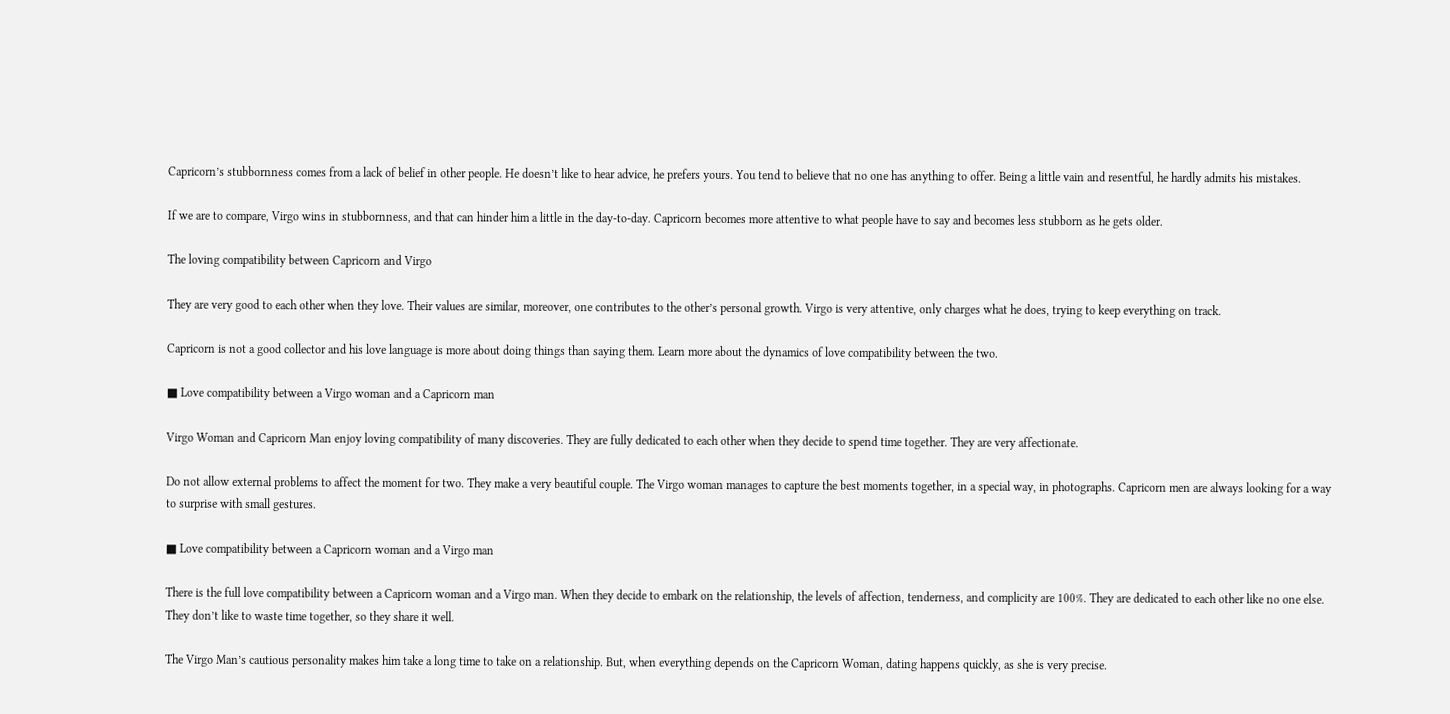Capricorn’s stubbornness comes from a lack of belief in other people. He doesn’t like to hear advice, he prefers yours. You tend to believe that no one has anything to offer. Being a little vain and resentful, he hardly admits his mistakes.

If we are to compare, Virgo wins in stubbornness, and that can hinder him a little in the day-to-day. Capricorn becomes more attentive to what people have to say and becomes less stubborn as he gets older.

The loving compatibility between Capricorn and Virgo

They are very good to each other when they love. Their values are similar, moreover, one contributes to the other’s personal growth. Virgo is very attentive, only charges what he does, trying to keep everything on track.

Capricorn is not a good collector and his love language is more about doing things than saying them. Learn more about the dynamics of love compatibility between the two.

■ Love compatibility between a Virgo woman and a Capricorn man

Virgo Woman and Capricorn Man enjoy loving compatibility of many discoveries. They are fully dedicated to each other when they decide to spend time together. They are very affectionate.

Do not allow external problems to affect the moment for two. They make a very beautiful couple. The Virgo woman manages to capture the best moments together, in a special way, in photographs. Capricorn men are always looking for a way to surprise with small gestures.

■ Love compatibility between a Capricorn woman and a Virgo man

There is the full love compatibility between a Capricorn woman and a Virgo man. When they decide to embark on the relationship, the levels of affection, tenderness, and complicity are 100%. They are dedicated to each other like no one else. They don’t like to waste time together, so they share it well.

The Virgo Man’s cautious personality makes him take a long time to take on a relationship. But, when everything depends on the Capricorn Woman, dating happens quickly, as she is very precise.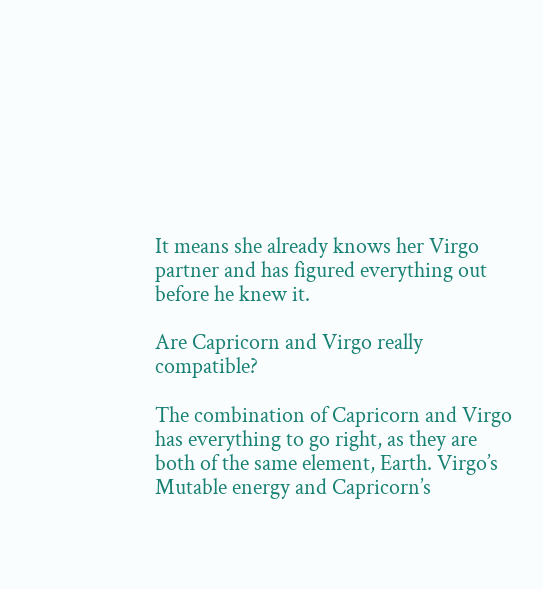It means she already knows her Virgo partner and has figured everything out before he knew it.

Are Capricorn and Virgo really compatible?

The combination of Capricorn and Virgo has everything to go right, as they are both of the same element, Earth. Virgo’s Mutable energy and Capricorn’s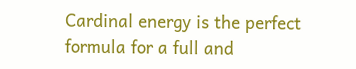Cardinal energy is the perfect formula for a full and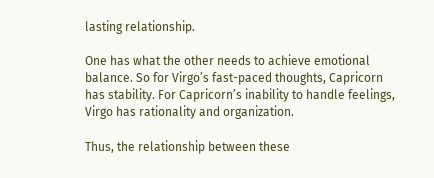lasting relationship.

One has what the other needs to achieve emotional balance. So for Virgo’s fast-paced thoughts, Capricorn has stability. For Capricorn’s inability to handle feelings, Virgo has rationality and organization.

Thus, the relationship between these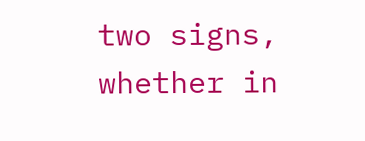two signs, whether in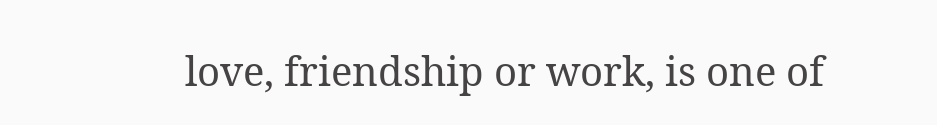love, friendship or work, is one of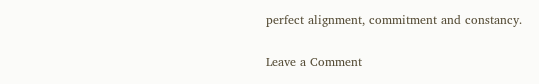perfect alignment, commitment and constancy.

Leave a Comment